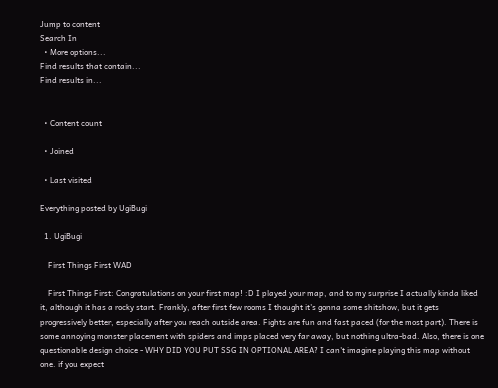Jump to content
Search In
  • More options...
Find results that contain...
Find results in...


  • Content count

  • Joined

  • Last visited

Everything posted by UgiBugi

  1. UgiBugi

    First Things First WAD

    First Things First: Congratulations on your first map! :D I played your map, and to my surprise I actually kinda liked it, although it has a rocky start. Frankly, after first few rooms I thought it's gonna some shitshow, but it gets progressively better, especially after you reach outside area. Fights are fun and fast paced (for the most part). There is some annoying monster placement with spiders and imps placed very far away, but nothing ultra-bad. Also, there is one questionable design choice - WHY DID YOU PUT SSG IN OPTIONAL AREA? I can't imagine playing this map without one. if you expect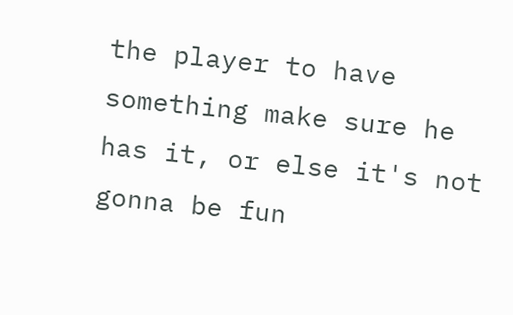the player to have something make sure he has it, or else it's not gonna be fun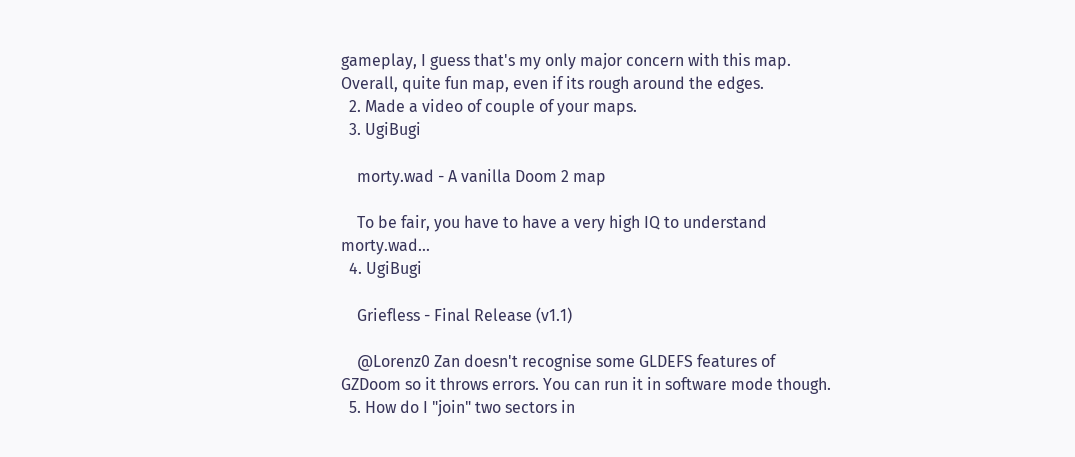gameplay, I guess that's my only major concern with this map. Overall, quite fun map, even if its rough around the edges.
  2. Made a video of couple of your maps.
  3. UgiBugi

    morty.wad - A vanilla Doom 2 map

    To be fair, you have to have a very high IQ to understand morty.wad...
  4. UgiBugi

    Griefless - Final Release (v1.1)

    @Lorenz0 Zan doesn't recognise some GLDEFS features of GZDoom so it throws errors. You can run it in software mode though.
  5. How do I "join" two sectors in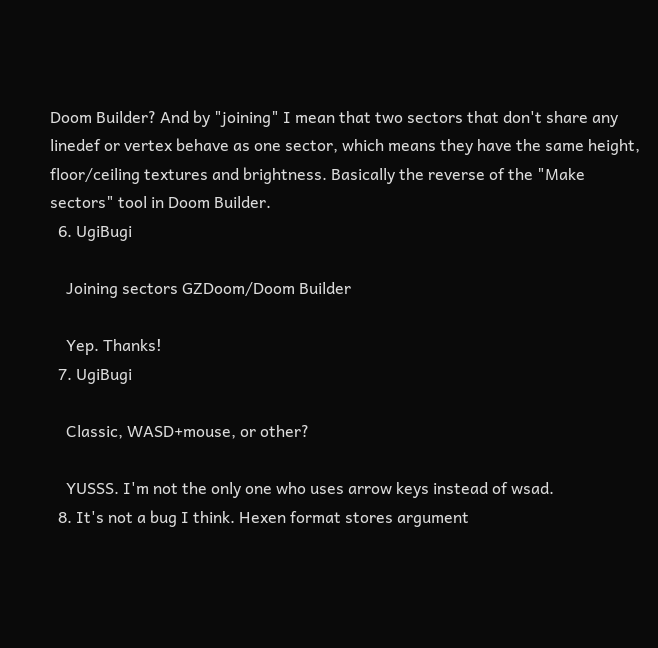Doom Builder? And by "joining" I mean that two sectors that don't share any linedef or vertex behave as one sector, which means they have the same height, floor/ceiling textures and brightness. Basically the reverse of the "Make sectors" tool in Doom Builder.
  6. UgiBugi

    Joining sectors GZDoom/Doom Builder

    Yep. Thanks!
  7. UgiBugi

    Classic, WASD+mouse, or other?

    YUSSS. I'm not the only one who uses arrow keys instead of wsad.
  8. It's not a bug I think. Hexen format stores argument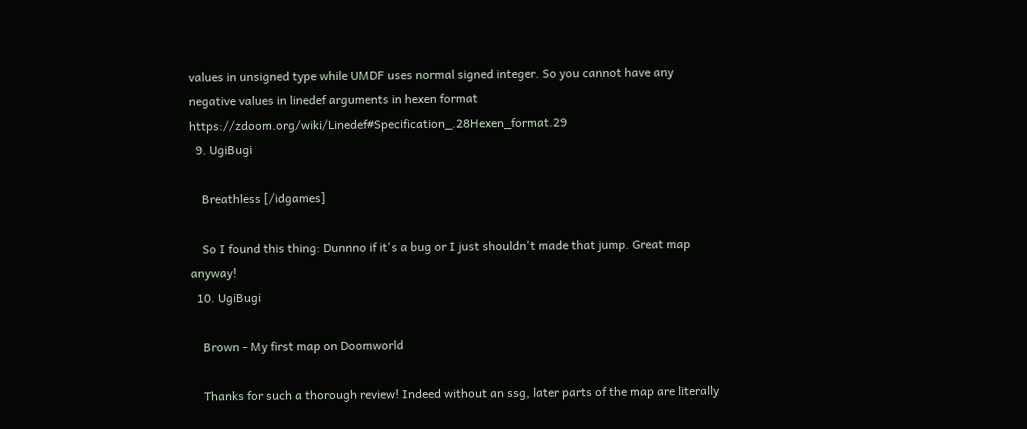values in unsigned type while UMDF uses normal signed integer. So you cannot have any negative values in linedef arguments in hexen format https://zdoom.org/wiki/Linedef#Specification_.28Hexen_format.29
  9. UgiBugi

    Breathless [/idgames]

    So I found this thing: Dunnno if it's a bug or I just shouldn't made that jump. Great map anyway!
  10. UgiBugi

    Brown - My first map on Doomworld

    Thanks for such a thorough review! Indeed without an ssg, later parts of the map are literally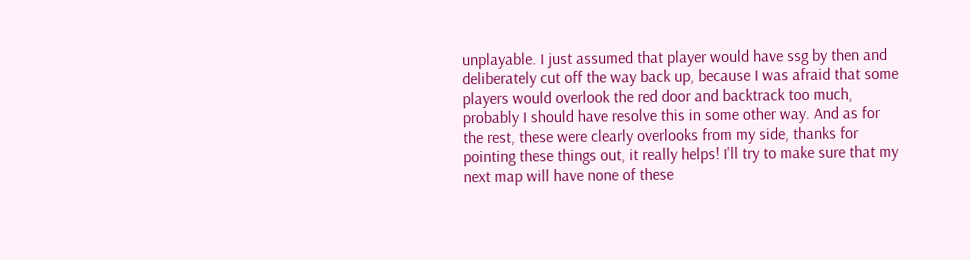unplayable. I just assumed that player would have ssg by then and deliberately cut off the way back up, because I was afraid that some players would overlook the red door and backtrack too much, probably I should have resolve this in some other way. And as for the rest, these were clearly overlooks from my side, thanks for pointing these things out, it really helps! I'll try to make sure that my next map will have none of these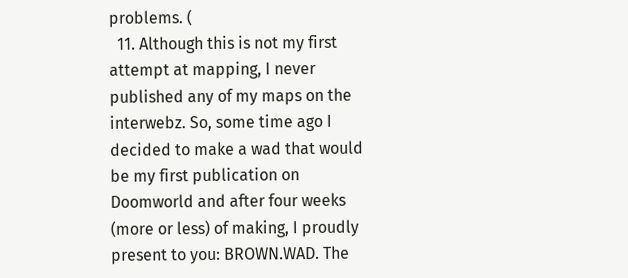problems. (
  11. Although this is not my first attempt at mapping, I never published any of my maps on the interwebz. So, some time ago I decided to make a wad that would be my first publication on Doomworld and after four weeks (more or less) of making, I proudly present to you: BROWN.WAD. The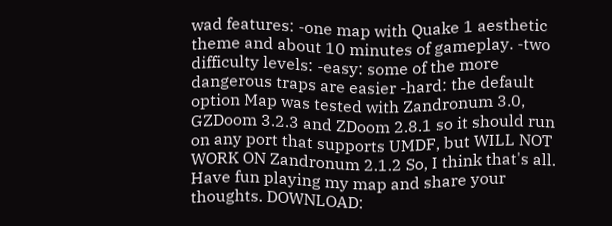wad features: -one map with Quake 1 aesthetic theme and about 10 minutes of gameplay. -two difficulty levels: -easy: some of the more dangerous traps are easier -hard: the default option Map was tested with Zandronum 3.0, GZDoom 3.2.3 and ZDoom 2.8.1 so it should run on any port that supports UMDF, but WILL NOT WORK ON Zandronum 2.1.2 So, I think that's all. Have fun playing my map and share your thoughts. DOWNLOAD: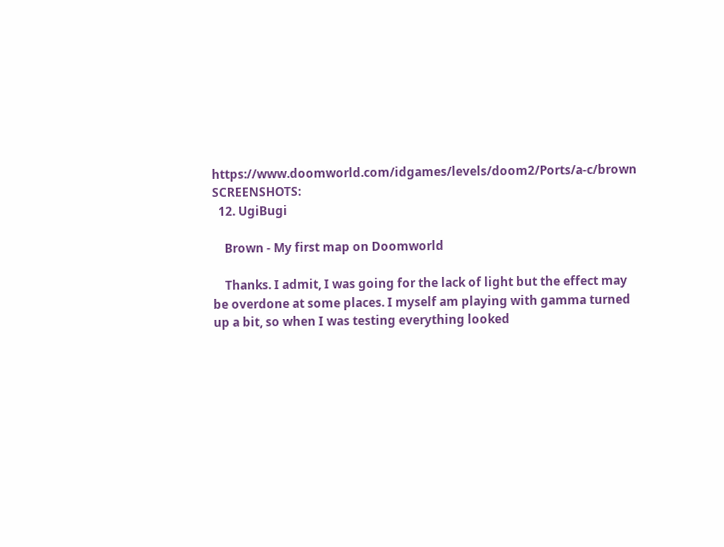https://www.doomworld.com/idgames/levels/doom2/Ports/a-c/brown SCREENSHOTS:
  12. UgiBugi

    Brown - My first map on Doomworld

    Thanks. I admit, I was going for the lack of light but the effect may be overdone at some places. I myself am playing with gamma turned up a bit, so when I was testing everything looked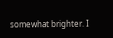somewhat brighter. I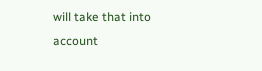will take that into account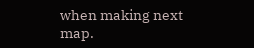when making next map.